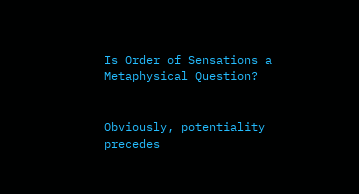Is Order of Sensations a Metaphysical Question?


Obviously, potentiality precedes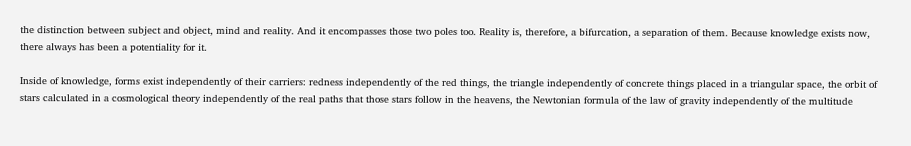the distinction between subject and object, mind and reality. And it encompasses those two poles too. Reality is, therefore, a bifurcation, a separation of them. Because knowledge exists now, there always has been a potentiality for it.

Inside of knowledge, forms exist independently of their carriers: redness independently of the red things, the triangle independently of concrete things placed in a triangular space, the orbit of stars calculated in a cosmological theory independently of the real paths that those stars follow in the heavens, the Newtonian formula of the law of gravity independently of the multitude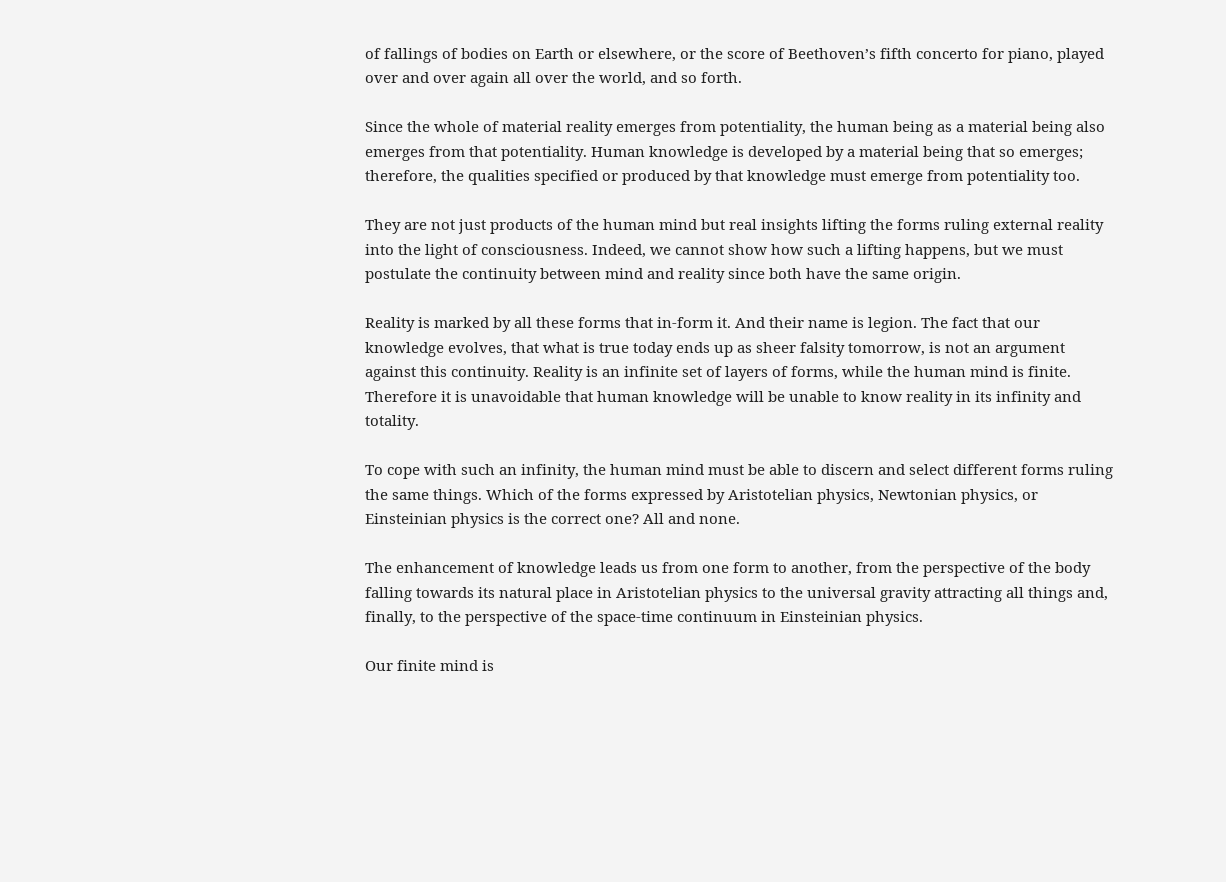of fallings of bodies on Earth or elsewhere, or the score of Beethoven’s fifth concerto for piano, played over and over again all over the world, and so forth.

Since the whole of material reality emerges from potentiality, the human being as a material being also emerges from that potentiality. Human knowledge is developed by a material being that so emerges; therefore, the qualities specified or produced by that knowledge must emerge from potentiality too.

They are not just products of the human mind but real insights lifting the forms ruling external reality into the light of consciousness. Indeed, we cannot show how such a lifting happens, but we must postulate the continuity between mind and reality since both have the same origin.

Reality is marked by all these forms that in-form it. And their name is legion. The fact that our knowledge evolves, that what is true today ends up as sheer falsity tomorrow, is not an argument against this continuity. Reality is an infinite set of layers of forms, while the human mind is finite. Therefore it is unavoidable that human knowledge will be unable to know reality in its infinity and totality.

To cope with such an infinity, the human mind must be able to discern and select different forms ruling the same things. Which of the forms expressed by Aristotelian physics, Newtonian physics, or Einsteinian physics is the correct one? All and none.

The enhancement of knowledge leads us from one form to another, from the perspective of the body falling towards its natural place in Aristotelian physics to the universal gravity attracting all things and, finally, to the perspective of the space-time continuum in Einsteinian physics.

Our finite mind is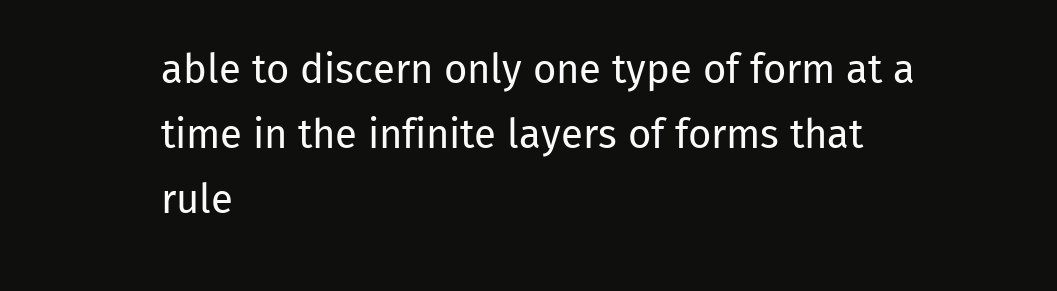able to discern only one type of form at a time in the infinite layers of forms that rule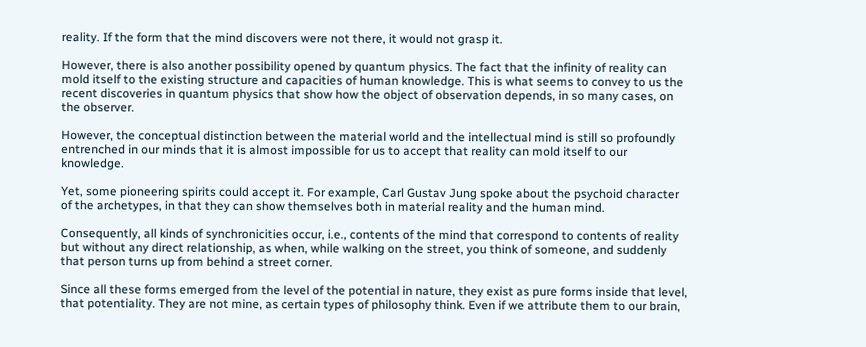reality. If the form that the mind discovers were not there, it would not grasp it.

However, there is also another possibility opened by quantum physics. The fact that the infinity of reality can mold itself to the existing structure and capacities of human knowledge. This is what seems to convey to us the recent discoveries in quantum physics that show how the object of observation depends, in so many cases, on the observer.

However, the conceptual distinction between the material world and the intellectual mind is still so profoundly entrenched in our minds that it is almost impossible for us to accept that reality can mold itself to our knowledge.

Yet, some pioneering spirits could accept it. For example, Carl Gustav Jung spoke about the psychoid character of the archetypes, in that they can show themselves both in material reality and the human mind.

Consequently, all kinds of synchronicities occur, i.e., contents of the mind that correspond to contents of reality but without any direct relationship, as when, while walking on the street, you think of someone, and suddenly that person turns up from behind a street corner.

Since all these forms emerged from the level of the potential in nature, they exist as pure forms inside that level, that potentiality. They are not mine, as certain types of philosophy think. Even if we attribute them to our brain,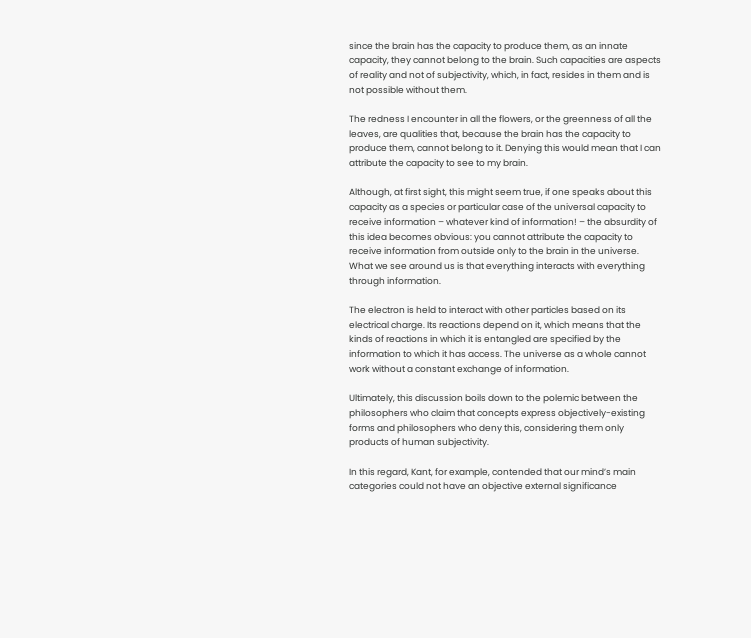since the brain has the capacity to produce them, as an innate capacity, they cannot belong to the brain. Such capacities are aspects of reality and not of subjectivity, which, in fact, resides in them and is not possible without them.

The redness I encounter in all the flowers, or the greenness of all the leaves, are qualities that, because the brain has the capacity to produce them, cannot belong to it. Denying this would mean that I can attribute the capacity to see to my brain.

Although, at first sight, this might seem true, if one speaks about this capacity as a species or particular case of the universal capacity to receive information – whatever kind of information! – the absurdity of this idea becomes obvious: you cannot attribute the capacity to receive information from outside only to the brain in the universe. What we see around us is that everything interacts with everything through information.

The electron is held to interact with other particles based on its electrical charge. Its reactions depend on it, which means that the kinds of reactions in which it is entangled are specified by the information to which it has access. The universe as a whole cannot work without a constant exchange of information.

Ultimately, this discussion boils down to the polemic between the philosophers who claim that concepts express objectively-existing forms and philosophers who deny this, considering them only products of human subjectivity.

In this regard, Kant, for example, contended that our mind’s main categories could not have an objective external significance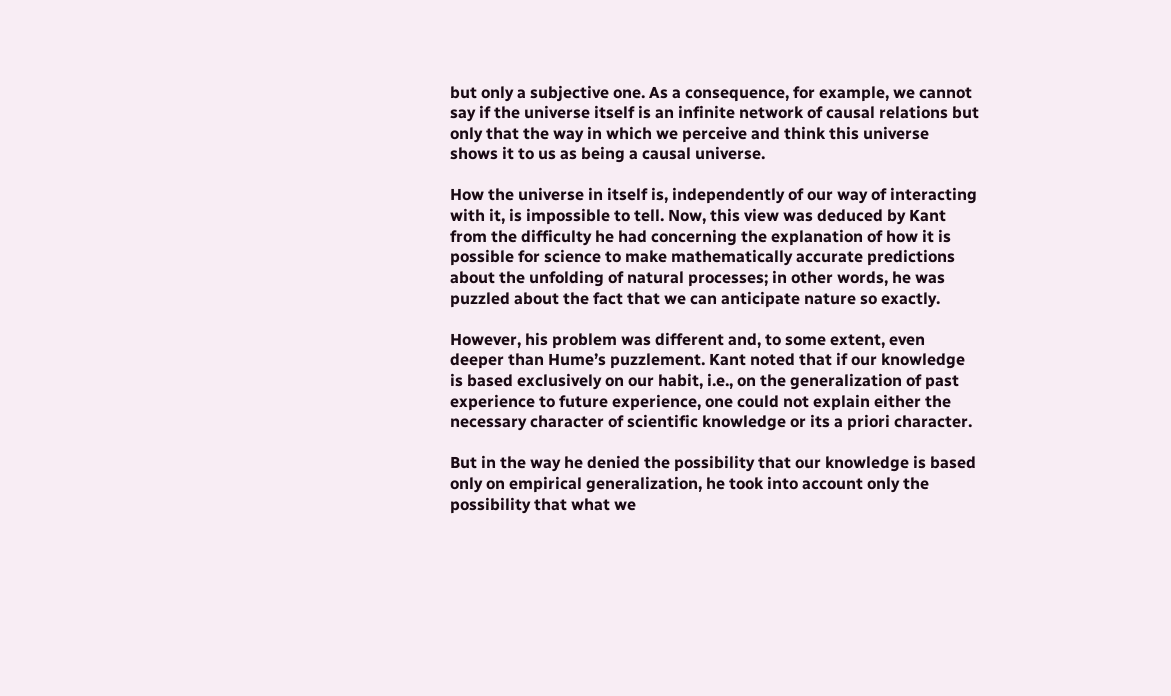but only a subjective one. As a consequence, for example, we cannot say if the universe itself is an infinite network of causal relations but only that the way in which we perceive and think this universe shows it to us as being a causal universe.

How the universe in itself is, independently of our way of interacting with it, is impossible to tell. Now, this view was deduced by Kant from the difficulty he had concerning the explanation of how it is possible for science to make mathematically accurate predictions about the unfolding of natural processes; in other words, he was puzzled about the fact that we can anticipate nature so exactly.

However, his problem was different and, to some extent, even deeper than Hume’s puzzlement. Kant noted that if our knowledge is based exclusively on our habit, i.e., on the generalization of past experience to future experience, one could not explain either the necessary character of scientific knowledge or its a priori character.

But in the way he denied the possibility that our knowledge is based only on empirical generalization, he took into account only the possibility that what we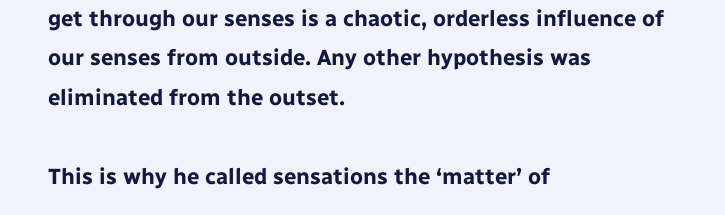get through our senses is a chaotic, orderless influence of our senses from outside. Any other hypothesis was eliminated from the outset.

This is why he called sensations the ‘matter’ of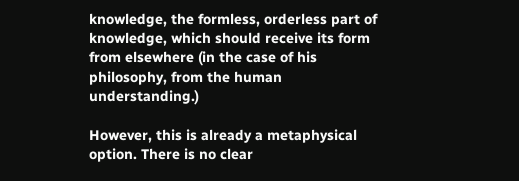knowledge, the formless, orderless part of knowledge, which should receive its form from elsewhere (in the case of his philosophy, from the human understanding.)

However, this is already a metaphysical option. There is no clear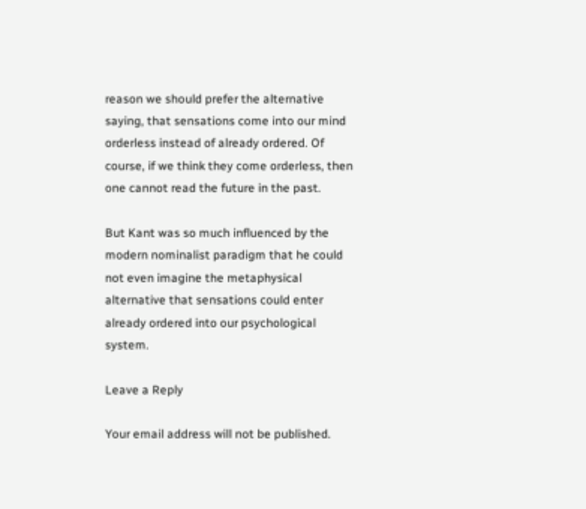reason we should prefer the alternative saying, that sensations come into our mind orderless instead of already ordered. Of course, if we think they come orderless, then one cannot read the future in the past.

But Kant was so much influenced by the modern nominalist paradigm that he could not even imagine the metaphysical alternative that sensations could enter already ordered into our psychological system.

Leave a Reply

Your email address will not be published.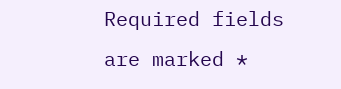Required fields are marked *